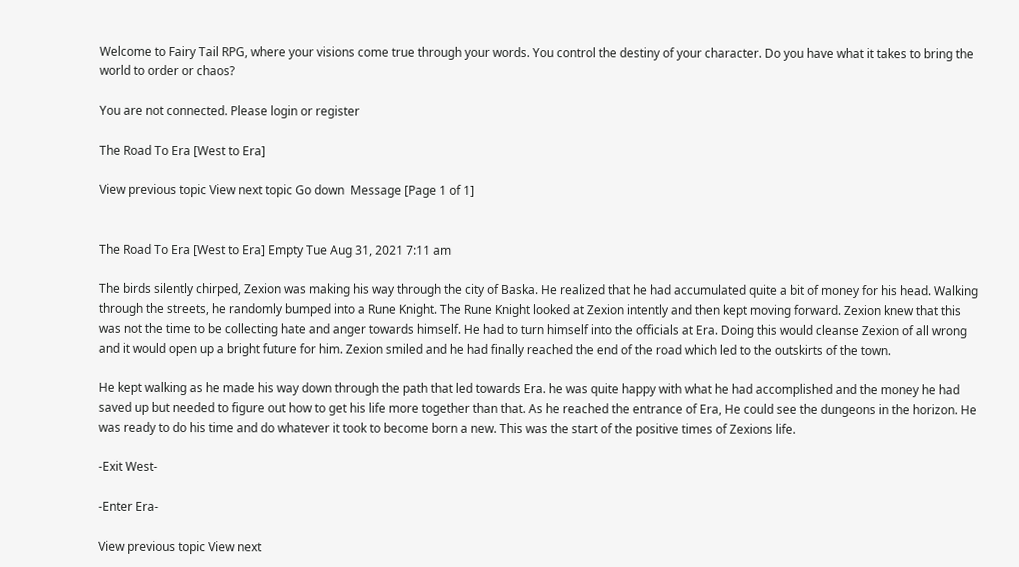Welcome to Fairy Tail RPG, where your visions come true through your words. You control the destiny of your character. Do you have what it takes to bring the world to order or chaos?

You are not connected. Please login or register

The Road To Era [West to Era]

View previous topic View next topic Go down  Message [Page 1 of 1]


The Road To Era [West to Era] Empty Tue Aug 31, 2021 7:11 am

The birds silently chirped, Zexion was making his way through the city of Baska. He realized that he had accumulated quite a bit of money for his head. Walking through the streets, he randomly bumped into a Rune Knight. The Rune Knight looked at Zexion intently and then kept moving forward. Zexion knew that this was not the time to be collecting hate and anger towards himself. He had to turn himself into the officials at Era. Doing this would cleanse Zexion of all wrong and it would open up a bright future for him. Zexion smiled and he had finally reached the end of the road which led to the outskirts of the town.

He kept walking as he made his way down through the path that led towards Era. he was quite happy with what he had accomplished and the money he had saved up but needed to figure out how to get his life more together than that. As he reached the entrance of Era, He could see the dungeons in the horizon. He was ready to do his time and do whatever it took to become born a new. This was the start of the positive times of Zexions life.

-Exit West-

-Enter Era-

View previous topic View next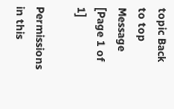topic Back to top  Message [Page 1 of 1]

Permissions in this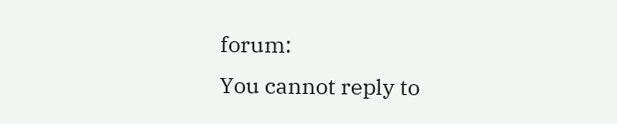forum:
You cannot reply to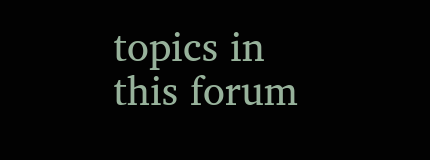topics in this forum